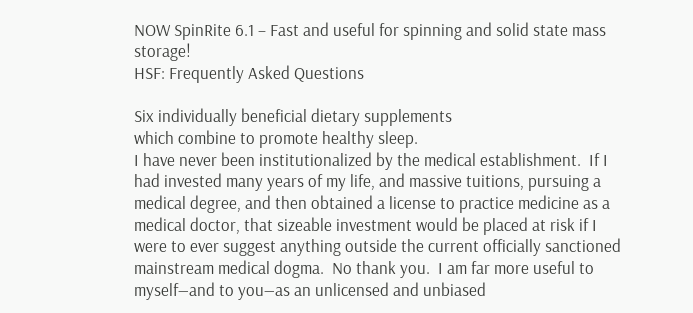NOW SpinRite 6.1 – Fast and useful for spinning and solid state mass storage!
HSF: Frequently Asked Questions

Six individually beneficial dietary supplements
which combine to promote healthy sleep.
I have never been institutionalized by the medical establishment.  If I had invested many years of my life, and massive tuitions, pursuing a medical degree, and then obtained a license to practice medicine as a medical doctor, that sizeable investment would be placed at risk if I were to ever suggest anything outside the current officially sanctioned mainstream medical dogma.  No thank you.  I am far more useful to myself―and to you―as an unlicensed and unbiased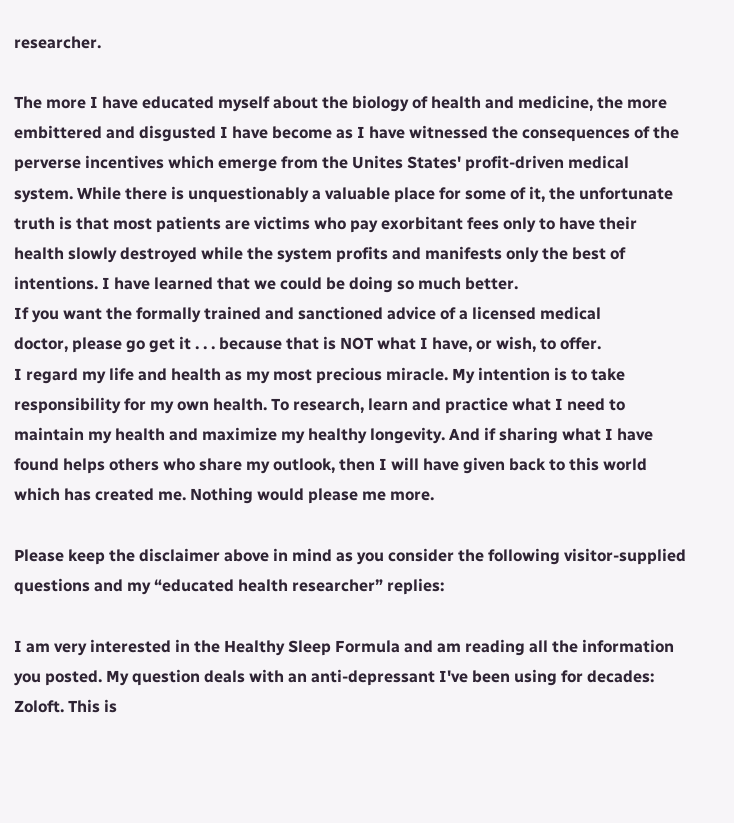researcher.

The more I have educated myself about the biology of health and medicine, the more embittered and disgusted I have become as I have witnessed the consequences of the perverse incentives which emerge from the Unites States' profit-driven medical system. While there is unquestionably a valuable place for some of it, the unfortunate truth is that most patients are victims who pay exorbitant fees only to have their health slowly destroyed while the system profits and manifests only the best of intentions. I have learned that we could be doing so much better.
If you want the formally trained and sanctioned advice of a licensed medical
doctor, please go get it . . . because that is NOT what I have, or wish, to offer.
I regard my life and health as my most precious miracle. My intention is to take responsibility for my own health. To research, learn and practice what I need to maintain my health and maximize my healthy longevity. And if sharing what I have found helps others who share my outlook, then I will have given back to this world which has created me. Nothing would please me more.

Please keep the disclaimer above in mind as you consider the following visitor-supplied questions and my “educated health researcher” replies:

I am very interested in the Healthy Sleep Formula and am reading all the information you posted. My question deals with an anti-depressant I've been using for decades: Zoloft. This is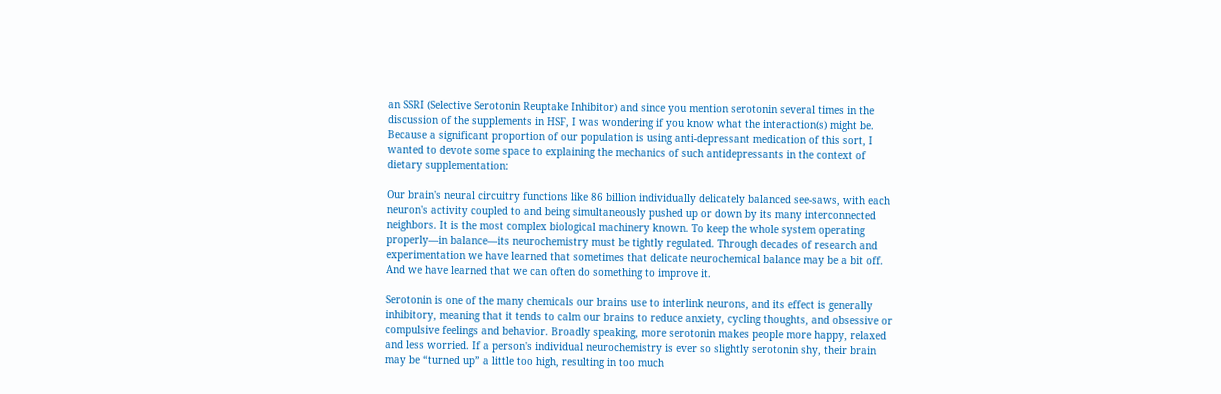an SSRI (Selective Serotonin Reuptake Inhibitor) and since you mention serotonin several times in the discussion of the supplements in HSF, I was wondering if you know what the interaction(s) might be.
Because a significant proportion of our population is using anti-depressant medication of this sort, I wanted to devote some space to explaining the mechanics of such antidepressants in the context of dietary supplementation:

Our brain's neural circuitry functions like 86 billion individually delicately balanced see-saws, with each neuron's activity coupled to and being simultaneously pushed up or down by its many interconnected neighbors. It is the most complex biological machinery known. To keep the whole system operating properly―in balance―its neurochemistry must be tightly regulated. Through decades of research and experimentation we have learned that sometimes that delicate neurochemical balance may be a bit off. And we have learned that we can often do something to improve it.

Serotonin is one of the many chemicals our brains use to interlink neurons, and its effect is generally inhibitory, meaning that it tends to calm our brains to reduce anxiety, cycling thoughts, and obsessive or compulsive feelings and behavior. Broadly speaking, more serotonin makes people more happy, relaxed and less worried. If a person's individual neurochemistry is ever so slightly serotonin shy, their brain may be “turned up” a little too high, resulting in too much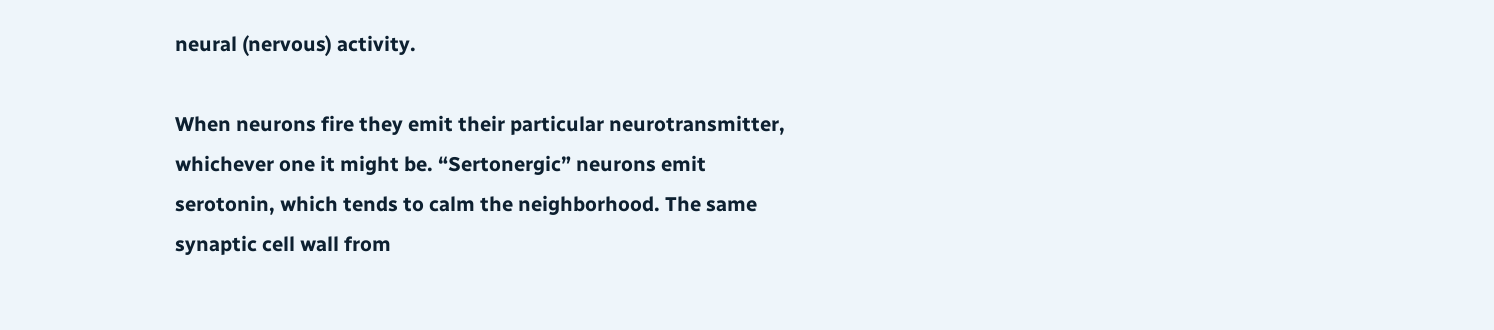neural (nervous) activity.

When neurons fire they emit their particular neurotransmitter, whichever one it might be. “Sertonergic” neurons emit serotonin, which tends to calm the neighborhood. The same synaptic cell wall from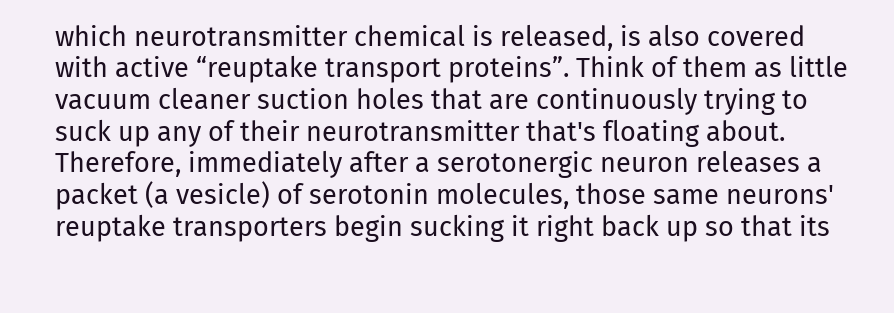which neurotransmitter chemical is released, is also covered with active “reuptake transport proteins”. Think of them as little vacuum cleaner suction holes that are continuously trying to suck up any of their neurotransmitter that's floating about. Therefore, immediately after a serotonergic neuron releases a packet (a vesicle) of serotonin molecules, those same neurons' reuptake transporters begin sucking it right back up so that its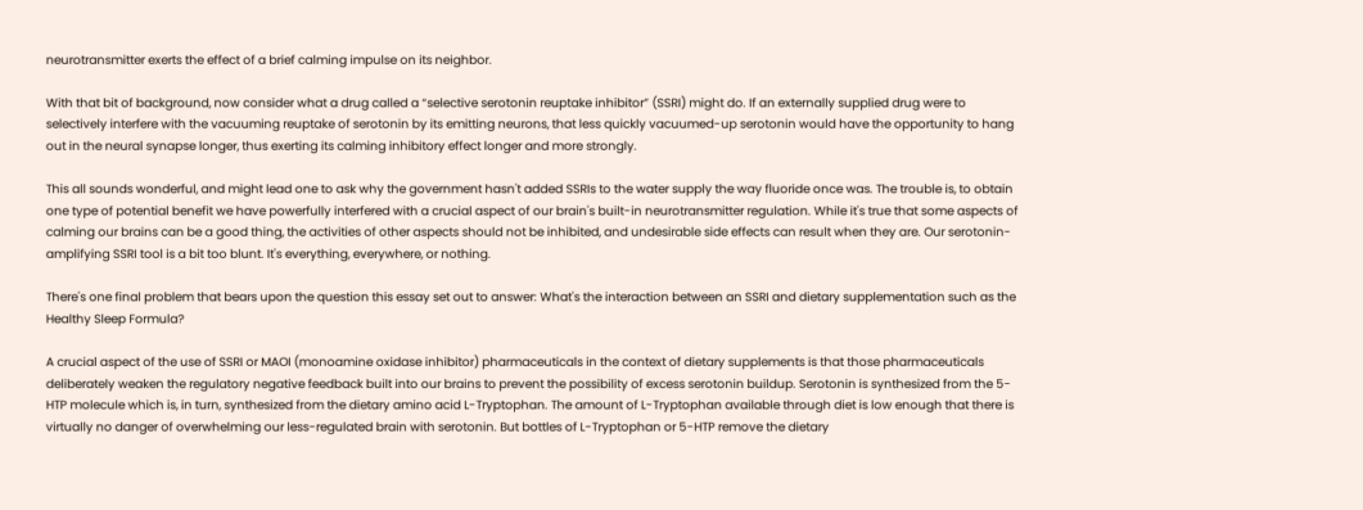neurotransmitter exerts the effect of a brief calming impulse on its neighbor.

With that bit of background, now consider what a drug called a “selective serotonin reuptake inhibitor” (SSRI) might do. If an externally supplied drug were to selectively interfere with the vacuuming reuptake of serotonin by its emitting neurons, that less quickly vacuumed-up serotonin would have the opportunity to hang out in the neural synapse longer, thus exerting its calming inhibitory effect longer and more strongly.

This all sounds wonderful, and might lead one to ask why the government hasn't added SSRIs to the water supply the way fluoride once was. The trouble is, to obtain one type of potential benefit we have powerfully interfered with a crucial aspect of our brain's built-in neurotransmitter regulation. While it's true that some aspects of calming our brains can be a good thing, the activities of other aspects should not be inhibited, and undesirable side effects can result when they are. Our serotonin-amplifying SSRI tool is a bit too blunt. It's everything, everywhere, or nothing.

There's one final problem that bears upon the question this essay set out to answer: What's the interaction between an SSRI and dietary supplementation such as the Healthy Sleep Formula?

A crucial aspect of the use of SSRI or MAOI (monoamine oxidase inhibitor) pharmaceuticals in the context of dietary supplements is that those pharmaceuticals deliberately weaken the regulatory negative feedback built into our brains to prevent the possibility of excess serotonin buildup. Serotonin is synthesized from the 5-HTP molecule which is, in turn, synthesized from the dietary amino acid L-Tryptophan. The amount of L-Tryptophan available through diet is low enough that there is virtually no danger of overwhelming our less-regulated brain with serotonin. But bottles of L-Tryptophan or 5-HTP remove the dietary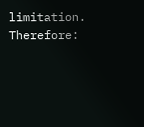limitation. Therefore: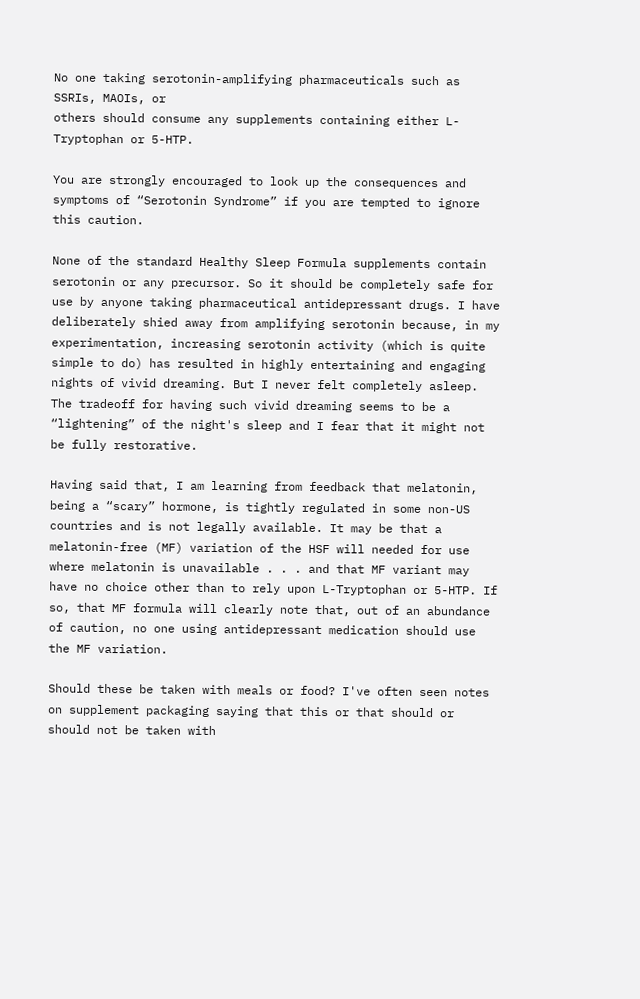No one taking serotonin-amplifying pharmaceuticals such as SSRIs, MAOIs, or
others should consume any supplements containing either L-Tryptophan or 5-HTP.

You are strongly encouraged to look up the consequences and symptoms of “Serotonin Syndrome” if you are tempted to ignore this caution.

None of the standard Healthy Sleep Formula supplements contain serotonin or any precursor. So it should be completely safe for use by anyone taking pharmaceutical antidepressant drugs. I have deliberately shied away from amplifying serotonin because, in my experimentation, increasing serotonin activity (which is quite simple to do) has resulted in highly entertaining and engaging nights of vivid dreaming. But I never felt completely asleep. The tradeoff for having such vivid dreaming seems to be a “lightening” of the night's sleep and I fear that it might not be fully restorative.

Having said that, I am learning from feedback that melatonin, being a “scary” hormone, is tightly regulated in some non-US countries and is not legally available. It may be that a melatonin-free (MF) variation of the HSF will needed for use where melatonin is unavailable . . . and that MF variant may have no choice other than to rely upon L-Tryptophan or 5-HTP. If so, that MF formula will clearly note that, out of an abundance of caution, no one using antidepressant medication should use the MF variation.

Should these be taken with meals or food? I've often seen notes on supplement packaging saying that this or that should or should not be taken with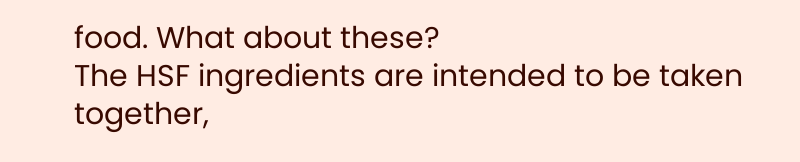food. What about these?
The HSF ingredients are intended to be taken together,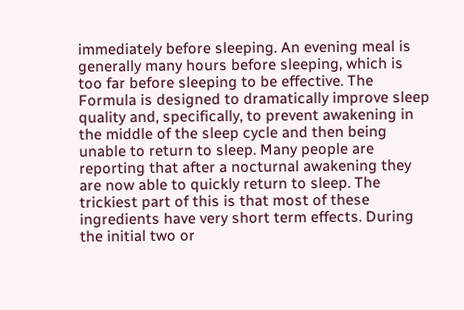immediately before sleeping. An evening meal is generally many hours before sleeping, which is too far before sleeping to be effective. The Formula is designed to dramatically improve sleep quality and, specifically, to prevent awakening in the middle of the sleep cycle and then being unable to return to sleep. Many people are reporting that after a nocturnal awakening they are now able to quickly return to sleep. The trickiest part of this is that most of these ingredients have very short term effects. During the initial two or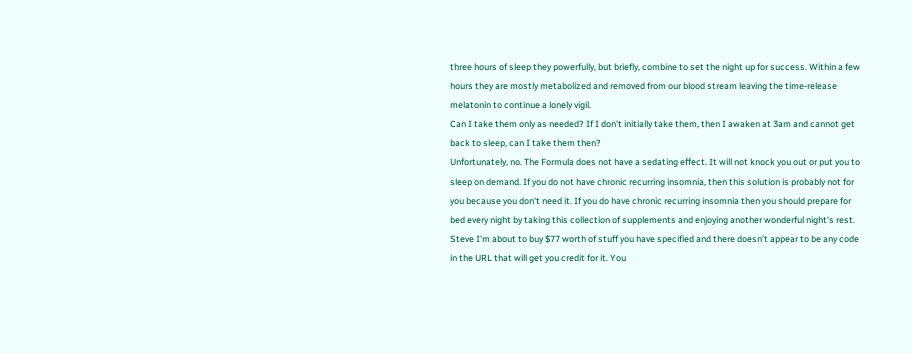three hours of sleep they powerfully, but briefly, combine to set the night up for success. Within a few hours they are mostly metabolized and removed from our blood stream leaving the time-release melatonin to continue a lonely vigil.
Can I take them only as needed? If I don't initially take them, then I awaken at 3am and cannot get back to sleep, can I take them then?
Unfortunately, no. The Formula does not have a sedating effect. It will not knock you out or put you to sleep on demand. If you do not have chronic recurring insomnia, then this solution is probably not for you because you don't need it. If you do have chronic recurring insomnia then you should prepare for bed every night by taking this collection of supplements and enjoying another wonderful night's rest.
Steve I'm about to buy $77 worth of stuff you have specified and there doesn't appear to be any code in the URL that will get you credit for it. You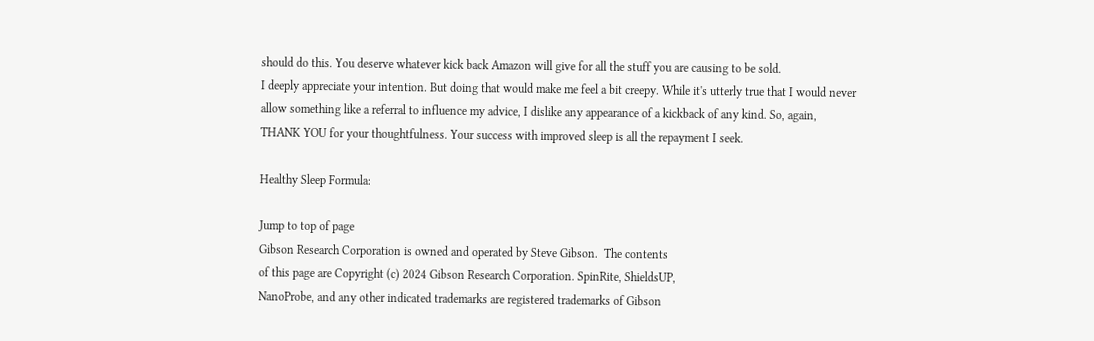should do this. You deserve whatever kick back Amazon will give for all the stuff you are causing to be sold.
I deeply appreciate your intention. But doing that would make me feel a bit creepy. While it's utterly true that I would never allow something like a referral to influence my advice, I dislike any appearance of a kickback of any kind. So, again, THANK YOU for your thoughtfulness. Your success with improved sleep is all the repayment I seek.

Healthy Sleep Formula:

Jump to top of page
Gibson Research Corporation is owned and operated by Steve Gibson.  The contents
of this page are Copyright (c) 2024 Gibson Research Corporation. SpinRite, ShieldsUP,
NanoProbe, and any other indicated trademarks are registered trademarks of Gibson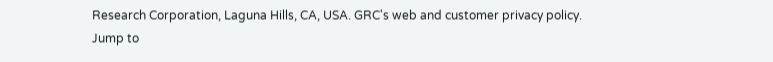Research Corporation, Laguna Hills, CA, USA. GRC's web and customer privacy policy.
Jump to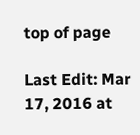top of page

Last Edit: Mar 17, 2016 at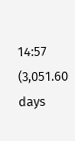14:57 (3,051.60 days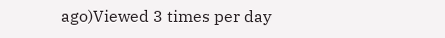ago)Viewed 3 times per day